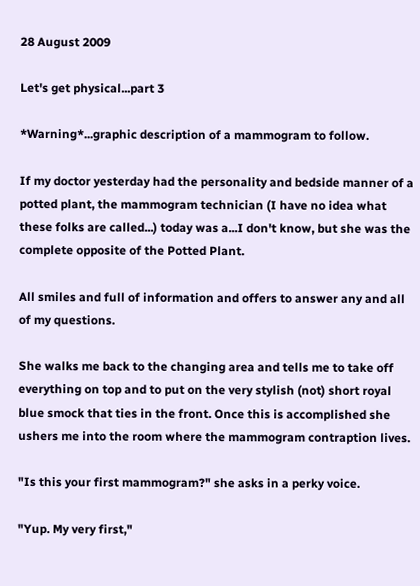28 August 2009

Let's get physical...part 3

*Warning*...graphic description of a mammogram to follow.

If my doctor yesterday had the personality and bedside manner of a potted plant, the mammogram technician (I have no idea what these folks are called...) today was a...I don't know, but she was the complete opposite of the Potted Plant.

All smiles and full of information and offers to answer any and all of my questions.

She walks me back to the changing area and tells me to take off everything on top and to put on the very stylish (not) short royal blue smock that ties in the front. Once this is accomplished she ushers me into the room where the mammogram contraption lives.

"Is this your first mammogram?" she asks in a perky voice.

"Yup. My very first,"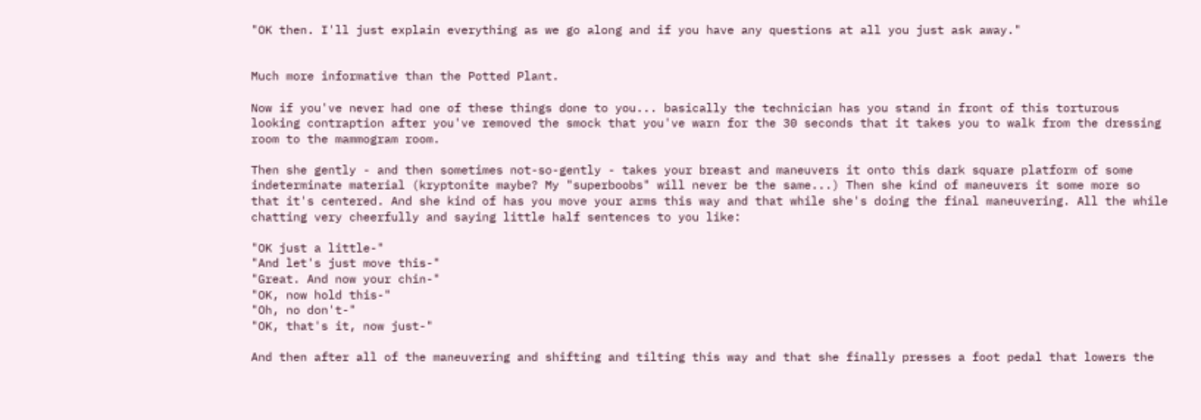"OK then. I'll just explain everything as we go along and if you have any questions at all you just ask away."


Much more informative than the Potted Plant.

Now if you've never had one of these things done to you... basically the technician has you stand in front of this torturous looking contraption after you've removed the smock that you've warn for the 30 seconds that it takes you to walk from the dressing room to the mammogram room.

Then she gently - and then sometimes not-so-gently - takes your breast and maneuvers it onto this dark square platform of some indeterminate material (kryptonite maybe? My "superboobs" will never be the same...) Then she kind of maneuvers it some more so that it's centered. And she kind of has you move your arms this way and that while she's doing the final maneuvering. All the while chatting very cheerfully and saying little half sentences to you like:

"OK just a little-"
"And let's just move this-"
"Great. And now your chin-"
"OK, now hold this-"
"Oh, no don't-"
"OK, that's it, now just-"

And then after all of the maneuvering and shifting and tilting this way and that she finally presses a foot pedal that lowers the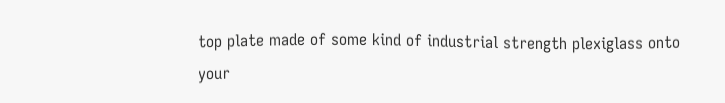top plate made of some kind of industrial strength plexiglass onto your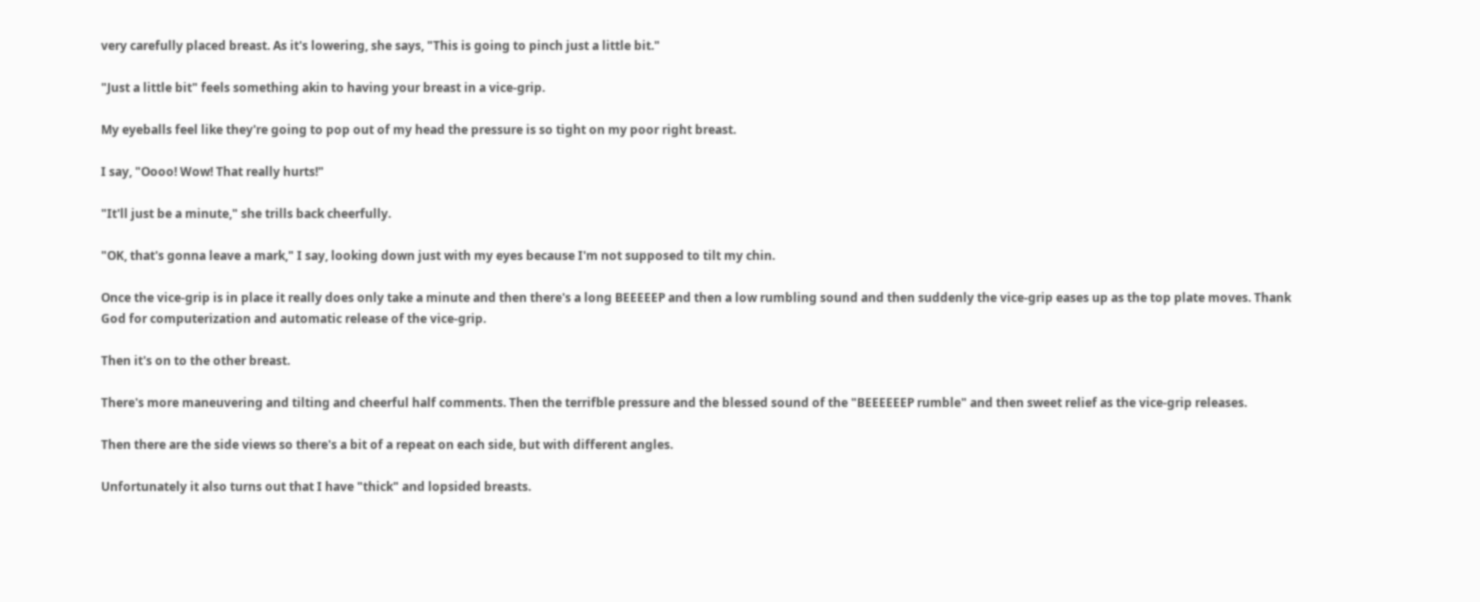very carefully placed breast. As it's lowering, she says, "This is going to pinch just a little bit."

"Just a little bit" feels something akin to having your breast in a vice-grip.

My eyeballs feel like they're going to pop out of my head the pressure is so tight on my poor right breast.

I say, "Oooo! Wow! That really hurts!"

"It'll just be a minute," she trills back cheerfully.

"OK, that's gonna leave a mark," I say, looking down just with my eyes because I'm not supposed to tilt my chin.

Once the vice-grip is in place it really does only take a minute and then there's a long BEEEEEP and then a low rumbling sound and then suddenly the vice-grip eases up as the top plate moves. Thank God for computerization and automatic release of the vice-grip.

Then it's on to the other breast.

There's more maneuvering and tilting and cheerful half comments. Then the terrifble pressure and the blessed sound of the "BEEEEEEP rumble" and then sweet relief as the vice-grip releases.

Then there are the side views so there's a bit of a repeat on each side, but with different angles.

Unfortunately it also turns out that I have "thick" and lopsided breasts.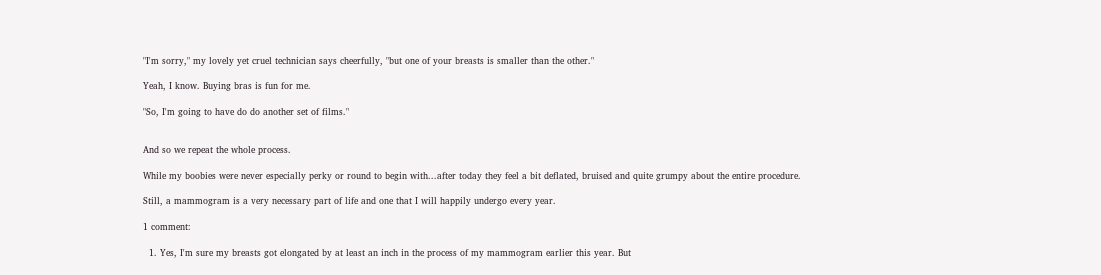"I'm sorry," my lovely yet cruel technician says cheerfully, "but one of your breasts is smaller than the other."

Yeah, I know. Buying bras is fun for me.

"So, I'm going to have do do another set of films."


And so we repeat the whole process.

While my boobies were never especially perky or round to begin with...after today they feel a bit deflated, bruised and quite grumpy about the entire procedure.

Still, a mammogram is a very necessary part of life and one that I will happily undergo every year.

1 comment:

  1. Yes, I'm sure my breasts got elongated by at least an inch in the process of my mammogram earlier this year. But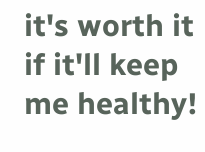it's worth it if it'll keep me healthy!